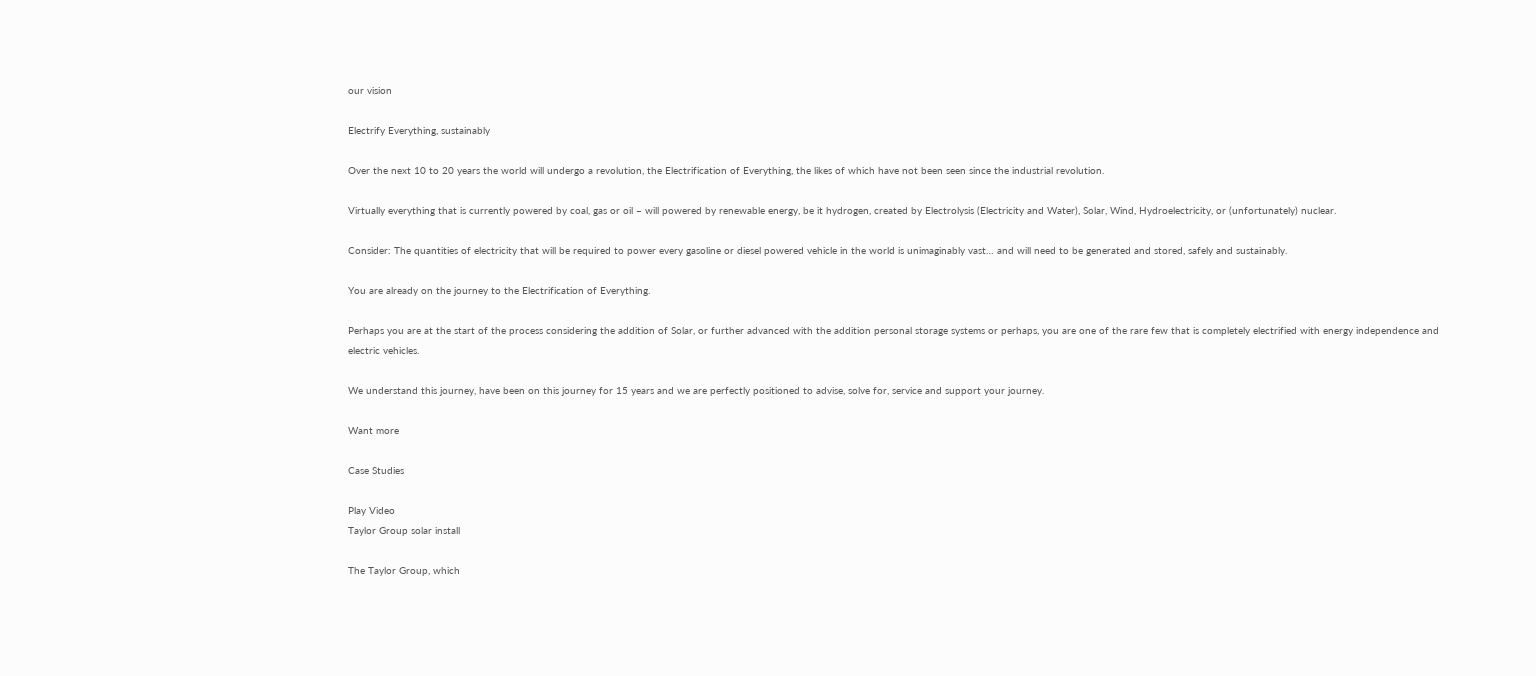our vision

Electrify Everything, sustainably

Over the next 10 to 20 years the world will undergo a revolution, the Electrification of Everything, the likes of which have not been seen since the industrial revolution.

Virtually everything that is currently powered by coal, gas or oil – will powered by renewable energy, be it hydrogen, created by Electrolysis (Electricity and Water), Solar, Wind, Hydroelectricity, or (unfortunately) nuclear.

Consider: The quantities of electricity that will be required to power every gasoline or diesel powered vehicle in the world is unimaginably vast… and will need to be generated and stored, safely and sustainably.

You are already on the journey to the Electrification of Everything.

Perhaps you are at the start of the process considering the addition of Solar, or further advanced with the addition personal storage systems or perhaps, you are one of the rare few that is completely electrified with energy independence and electric vehicles.

We understand this journey, have been on this journey for 15 years and we are perfectly positioned to advise, solve for, service and support your journey.

Want more

Case Studies

Play Video
Taylor Group solar install

The Taylor Group, which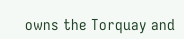owns the Torquay and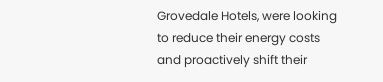Grovedale Hotels, were looking to reduce their energy costs and proactively shift their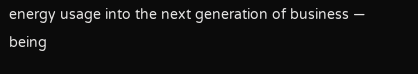energy usage into the next generation of business — being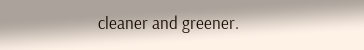cleaner and greener.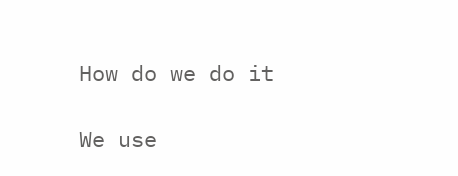How do we do it

We use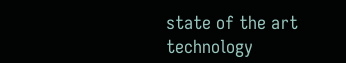state of the art technology